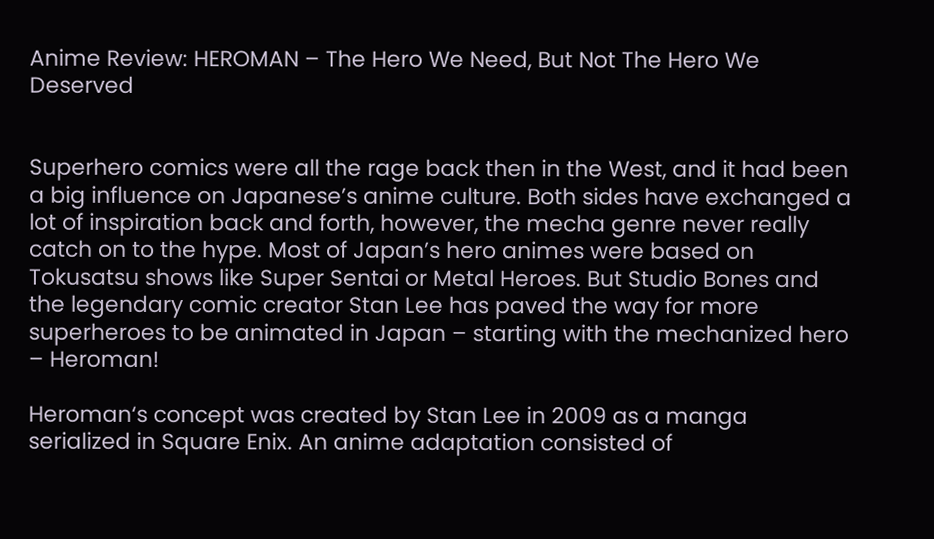Anime Review: HEROMAN – The Hero We Need, But Not The Hero We Deserved


Superhero comics were all the rage back then in the West, and it had been a big influence on Japanese’s anime culture. Both sides have exchanged a lot of inspiration back and forth, however, the mecha genre never really catch on to the hype. Most of Japan’s hero animes were based on Tokusatsu shows like Super Sentai or Metal Heroes. But Studio Bones and the legendary comic creator Stan Lee has paved the way for more superheroes to be animated in Japan – starting with the mechanized hero – Heroman!

Heroman‘s concept was created by Stan Lee in 2009 as a manga serialized in Square Enix. An anime adaptation consisted of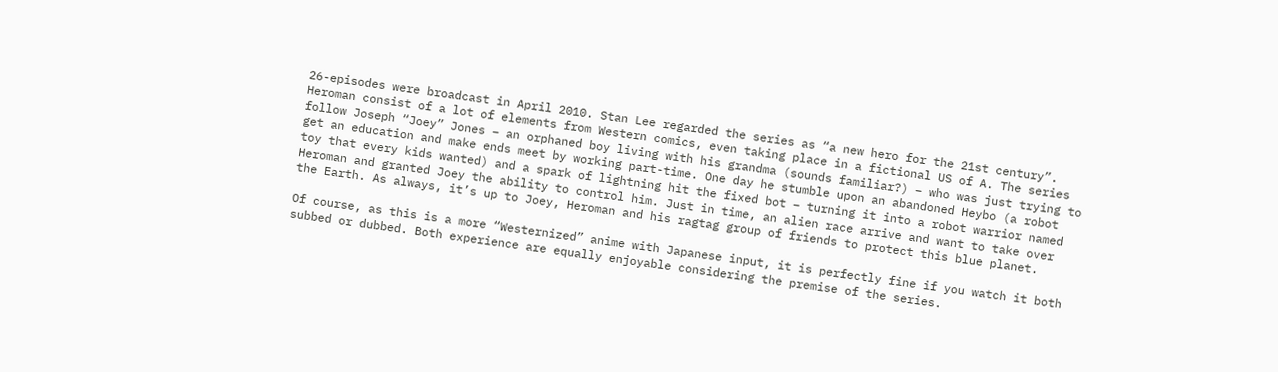26-episodes were broadcast in April 2010. Stan Lee regarded the series as “a new hero for the 21st century”. Heroman consist of a lot of elements from Western comics, even taking place in a fictional US of A. The series follow Joseph “Joey” Jones – an orphaned boy living with his grandma (sounds familiar?) – who was just trying to get an education and make ends meet by working part-time. One day he stumble upon an abandoned Heybo (a robot toy that every kids wanted) and a spark of lightning hit the fixed bot – turning it into a robot warrior named Heroman and granted Joey the ability to control him. Just in time, an alien race arrive and want to take over the Earth. As always, it’s up to Joey, Heroman and his ragtag group of friends to protect this blue planet.

Of course, as this is a more “Westernized” anime with Japanese input, it is perfectly fine if you watch it both subbed or dubbed. Both experience are equally enjoyable considering the premise of the series.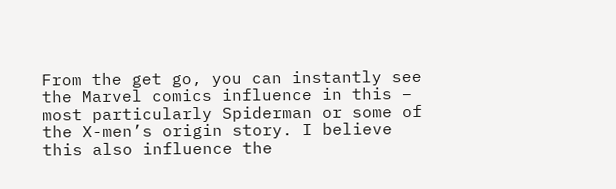From the get go, you can instantly see the Marvel comics influence in this – most particularly Spiderman or some of the X-men’s origin story. I believe this also influence the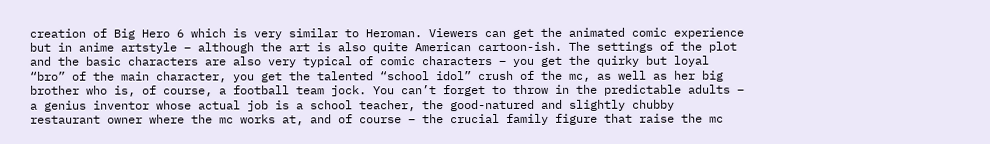creation of Big Hero 6 which is very similar to Heroman. Viewers can get the animated comic experience but in anime artstyle – although the art is also quite American cartoon-ish. The settings of the plot and the basic characters are also very typical of comic characters – you get the quirky but loyal “bro” of the main character, you get the talented “school idol” crush of the mc, as well as her big brother who is, of course, a football team jock. You can’t forget to throw in the predictable adults – a genius inventor whose actual job is a school teacher, the good-natured and slightly chubby restaurant owner where the mc works at, and of course – the crucial family figure that raise the mc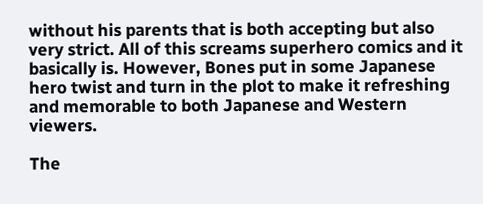without his parents that is both accepting but also very strict. All of this screams superhero comics and it basically is. However, Bones put in some Japanese hero twist and turn in the plot to make it refreshing and memorable to both Japanese and Western viewers.

The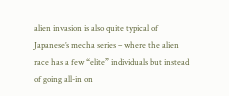alien invasion is also quite typical of Japanese’s mecha series – where the alien race has a few “elite” individuals but instead of going all-in on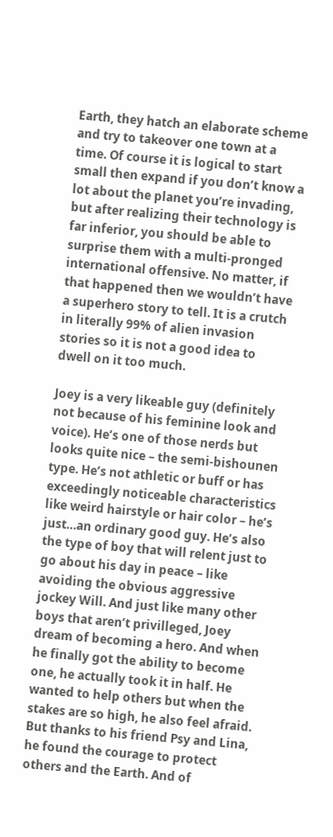Earth, they hatch an elaborate scheme and try to takeover one town at a time. Of course it is logical to start small then expand if you don’t know a lot about the planet you’re invading, but after realizing their technology is far inferior, you should be able to surprise them with a multi-pronged international offensive. No matter, if that happened then we wouldn’t have a superhero story to tell. It is a crutch in literally 99% of alien invasion stories so it is not a good idea to dwell on it too much.

Joey is a very likeable guy (definitely not because of his feminine look and voice). He’s one of those nerds but looks quite nice – the semi-bishounen type. He’s not athletic or buff or has exceedingly noticeable characteristics like weird hairstyle or hair color – he’s just…an ordinary good guy. He’s also the type of boy that will relent just to go about his day in peace – like avoiding the obvious aggressive jockey Will. And just like many other boys that aren’t privilleged, Joey dream of becoming a hero. And when he finally got the ability to become one, he actually took it in half. He wanted to help others but when the stakes are so high, he also feel afraid. But thanks to his friend Psy and Lina, he found the courage to protect others and the Earth. And of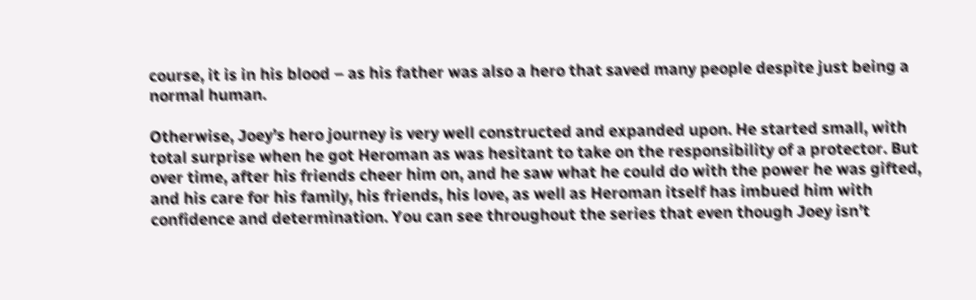course, it is in his blood – as his father was also a hero that saved many people despite just being a normal human.

Otherwise, Joey’s hero journey is very well constructed and expanded upon. He started small, with total surprise when he got Heroman as was hesitant to take on the responsibility of a protector. But over time, after his friends cheer him on, and he saw what he could do with the power he was gifted, and his care for his family, his friends, his love, as well as Heroman itself has imbued him with confidence and determination. You can see throughout the series that even though Joey isn’t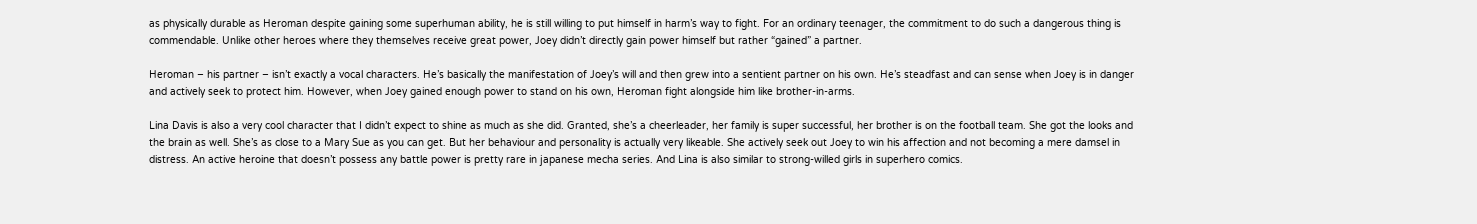as physically durable as Heroman despite gaining some superhuman ability, he is still willing to put himself in harm’s way to fight. For an ordinary teenager, the commitment to do such a dangerous thing is commendable. Unlike other heroes where they themselves receive great power, Joey didn’t directly gain power himself but rather “gained” a partner.

Heroman – his partner – isn’t exactly a vocal characters. He’s basically the manifestation of Joey’s will and then grew into a sentient partner on his own. He’s steadfast and can sense when Joey is in danger and actively seek to protect him. However, when Joey gained enough power to stand on his own, Heroman fight alongside him like brother-in-arms.

Lina Davis is also a very cool character that I didn’t expect to shine as much as she did. Granted, she’s a cheerleader, her family is super successful, her brother is on the football team. She got the looks and the brain as well. She’s as close to a Mary Sue as you can get. But her behaviour and personality is actually very likeable. She actively seek out Joey to win his affection and not becoming a mere damsel in distress. An active heroine that doesn’t possess any battle power is pretty rare in japanese mecha series. And Lina is also similar to strong-willed girls in superhero comics.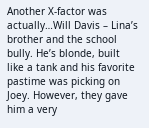Another X-factor was actually…Will Davis – Lina’s brother and the school bully. He’s blonde, built like a tank and his favorite pastime was picking on Joey. However, they gave him a very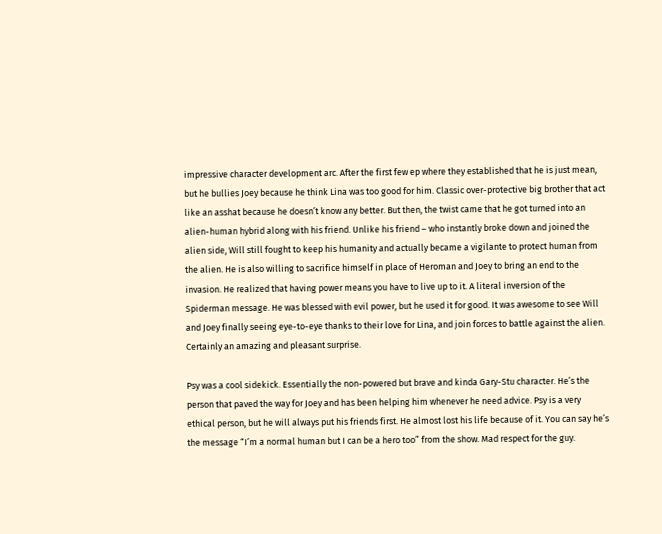impressive character development arc. After the first few ep where they established that he is just mean, but he bullies Joey because he think Lina was too good for him. Classic over-protective big brother that act like an asshat because he doesn’t know any better. But then, the twist came that he got turned into an alien-human hybrid along with his friend. Unlike his friend – who instantly broke down and joined the alien side, Will still fought to keep his humanity and actually became a vigilante to protect human from the alien. He is also willing to sacrifice himself in place of Heroman and Joey to bring an end to the invasion. He realized that having power means you have to live up to it. A literal inversion of the Spiderman message. He was blessed with evil power, but he used it for good. It was awesome to see Will and Joey finally seeing eye-to-eye thanks to their love for Lina, and join forces to battle against the alien. Certainly an amazing and pleasant surprise.

Psy was a cool sidekick. Essentially the non-powered but brave and kinda Gary-Stu character. He’s the person that paved the way for Joey and has been helping him whenever he need advice. Psy is a very ethical person, but he will always put his friends first. He almost lost his life because of it. You can say he’s the message “I’m a normal human but I can be a hero too” from the show. Mad respect for the guy.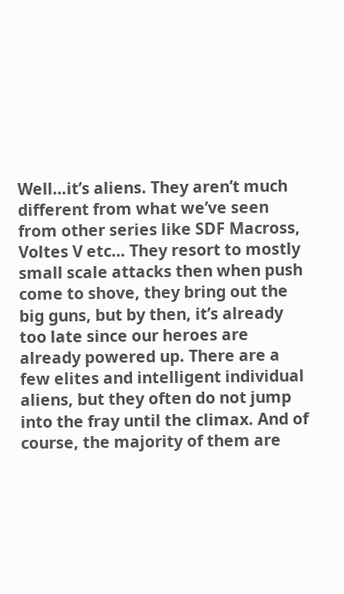Well…it’s aliens. They aren’t much different from what we’ve seen from other series like SDF Macross, Voltes V etc… They resort to mostly small scale attacks then when push come to shove, they bring out the big guns, but by then, it’s already too late since our heroes are already powered up. There are a few elites and intelligent individual aliens, but they often do not jump into the fray until the climax. And of course, the majority of them are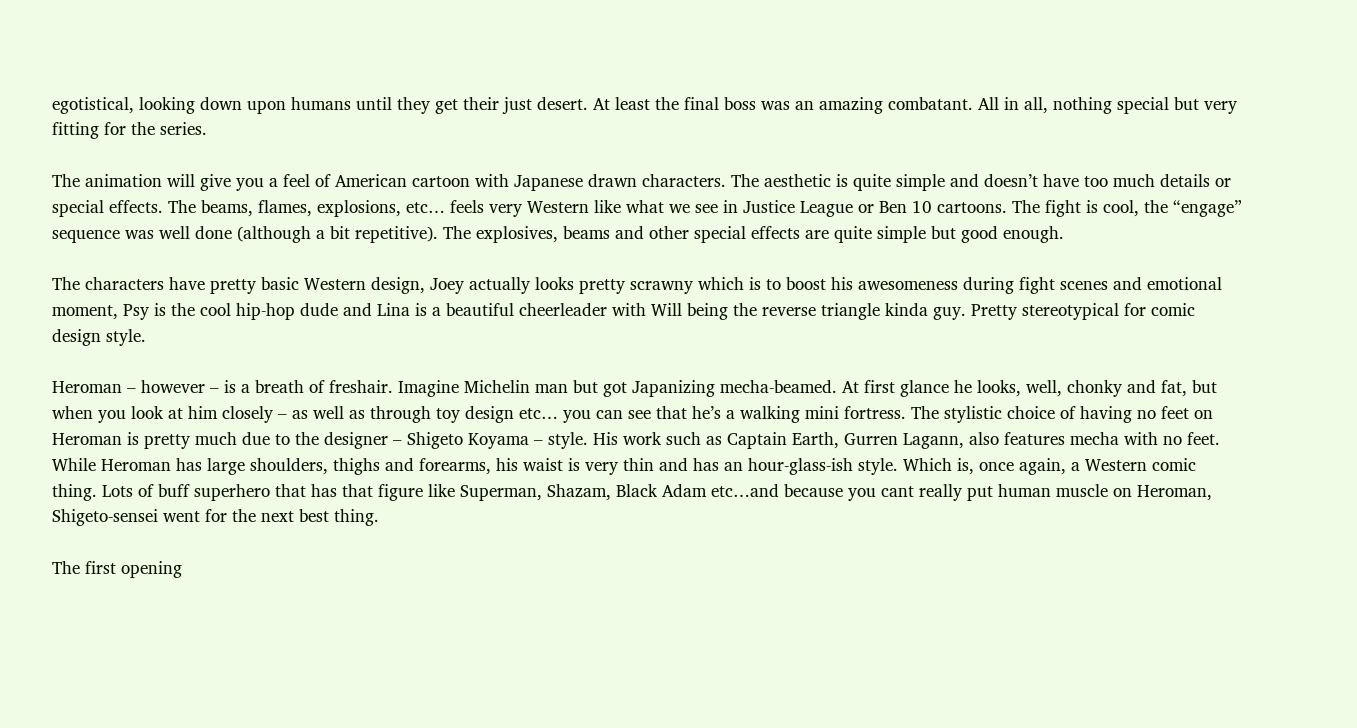egotistical, looking down upon humans until they get their just desert. At least the final boss was an amazing combatant. All in all, nothing special but very fitting for the series.

The animation will give you a feel of American cartoon with Japanese drawn characters. The aesthetic is quite simple and doesn’t have too much details or special effects. The beams, flames, explosions, etc… feels very Western like what we see in Justice League or Ben 10 cartoons. The fight is cool, the “engage” sequence was well done (although a bit repetitive). The explosives, beams and other special effects are quite simple but good enough.

The characters have pretty basic Western design, Joey actually looks pretty scrawny which is to boost his awesomeness during fight scenes and emotional moment, Psy is the cool hip-hop dude and Lina is a beautiful cheerleader with Will being the reverse triangle kinda guy. Pretty stereotypical for comic design style.

Heroman – however – is a breath of freshair. Imagine Michelin man but got Japanizing mecha-beamed. At first glance he looks, well, chonky and fat, but when you look at him closely – as well as through toy design etc… you can see that he’s a walking mini fortress. The stylistic choice of having no feet on Heroman is pretty much due to the designer – Shigeto Koyama – style. His work such as Captain Earth, Gurren Lagann, also features mecha with no feet. While Heroman has large shoulders, thighs and forearms, his waist is very thin and has an hour-glass-ish style. Which is, once again, a Western comic thing. Lots of buff superhero that has that figure like Superman, Shazam, Black Adam etc…and because you cant really put human muscle on Heroman, Shigeto-sensei went for the next best thing.

The first opening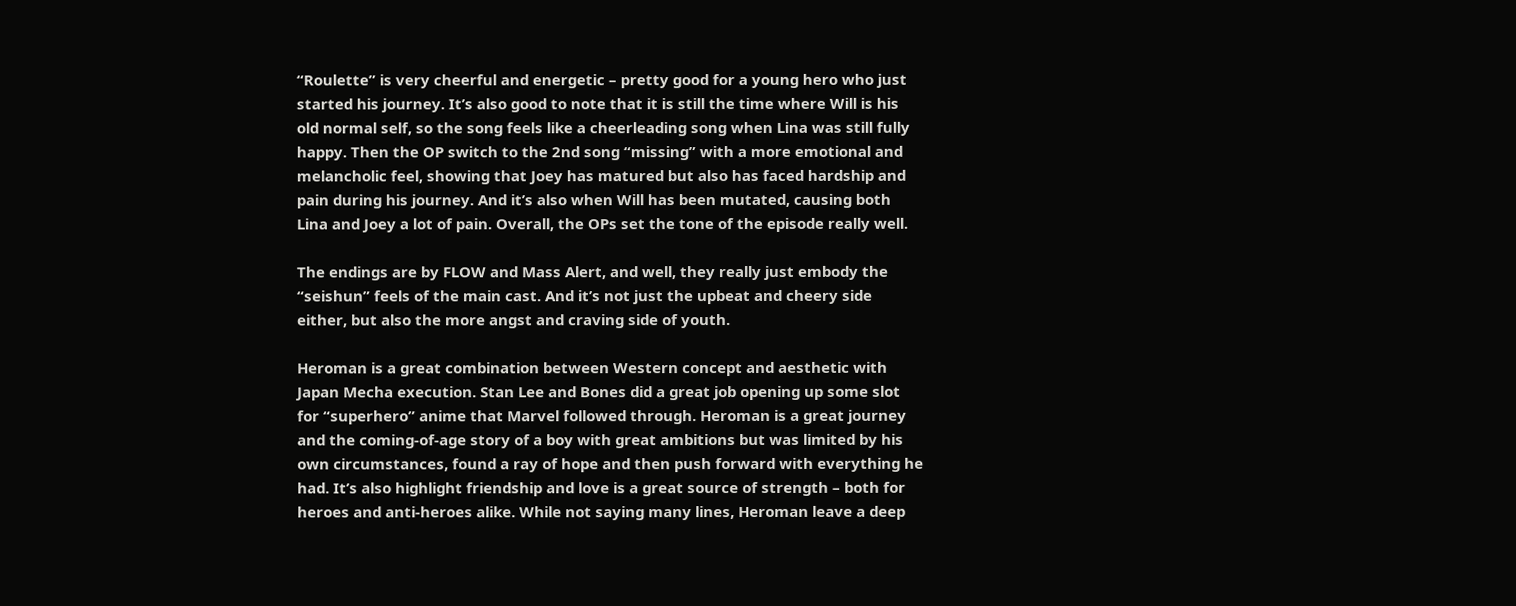“Roulette” is very cheerful and energetic – pretty good for a young hero who just started his journey. It’s also good to note that it is still the time where Will is his old normal self, so the song feels like a cheerleading song when Lina was still fully happy. Then the OP switch to the 2nd song “missing” with a more emotional and melancholic feel, showing that Joey has matured but also has faced hardship and pain during his journey. And it’s also when Will has been mutated, causing both Lina and Joey a lot of pain. Overall, the OPs set the tone of the episode really well.

The endings are by FLOW and Mass Alert, and well, they really just embody the “seishun” feels of the main cast. And it’s not just the upbeat and cheery side either, but also the more angst and craving side of youth.

Heroman is a great combination between Western concept and aesthetic with Japan Mecha execution. Stan Lee and Bones did a great job opening up some slot for “superhero” anime that Marvel followed through. Heroman is a great journey and the coming-of-age story of a boy with great ambitions but was limited by his own circumstances, found a ray of hope and then push forward with everything he had. It’s also highlight friendship and love is a great source of strength – both for heroes and anti-heroes alike. While not saying many lines, Heroman leave a deep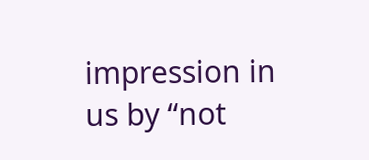impression in us by “not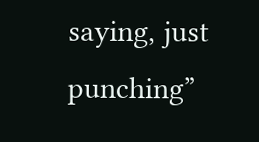saying, just punching”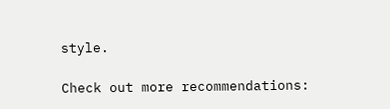style.

Check out more recommendations: